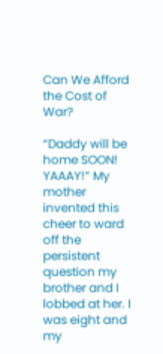Can We Afford the Cost of War?

“Daddy will be home SOON! YAAAY!” My mother invented this cheer to ward off the persistent question my brother and I lobbed at her. I was eight and my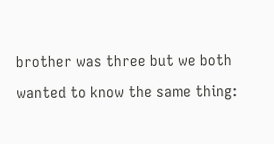brother was three but we both wanted to know the same thing: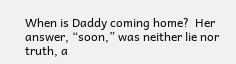When is Daddy coming home?  Her answer, “soon,” was neither lie nor truth, a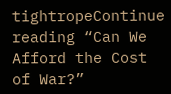tightropeContinue reading “Can We Afford the Cost of War?”